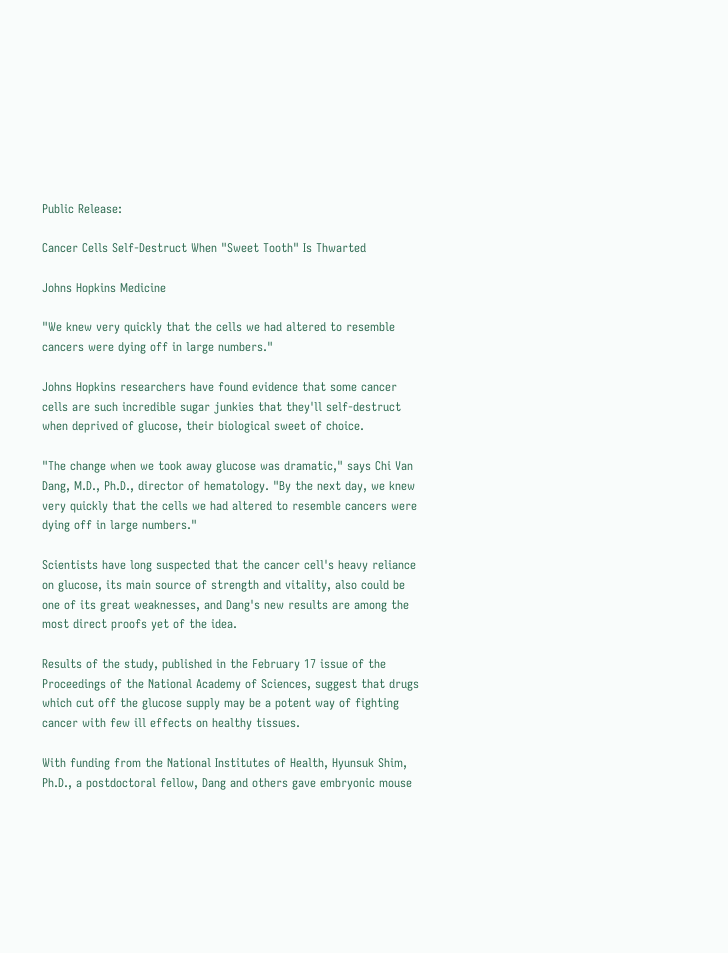Public Release:

Cancer Cells Self-Destruct When "Sweet Tooth" Is Thwarted

Johns Hopkins Medicine

"We knew very quickly that the cells we had altered to resemble cancers were dying off in large numbers."

Johns Hopkins researchers have found evidence that some cancer cells are such incredible sugar junkies that they'll self-destruct when deprived of glucose, their biological sweet of choice.

"The change when we took away glucose was dramatic," says Chi Van Dang, M.D., Ph.D., director of hematology. "By the next day, we knew very quickly that the cells we had altered to resemble cancers were dying off in large numbers."

Scientists have long suspected that the cancer cell's heavy reliance on glucose, its main source of strength and vitality, also could be one of its great weaknesses, and Dang's new results are among the most direct proofs yet of the idea.

Results of the study, published in the February 17 issue of the Proceedings of the National Academy of Sciences, suggest that drugs which cut off the glucose supply may be a potent way of fighting cancer with few ill effects on healthy tissues.

With funding from the National Institutes of Health, Hyunsuk Shim, Ph.D., a postdoctoral fellow, Dang and others gave embryonic mouse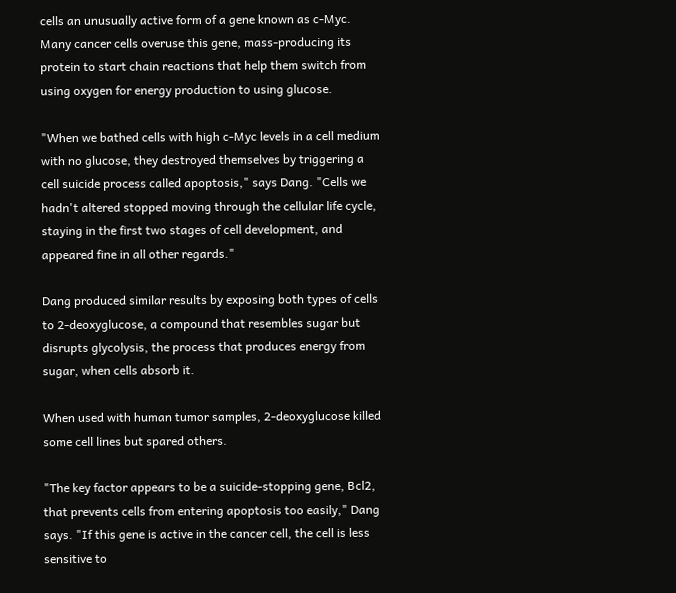cells an unusually active form of a gene known as c-Myc. Many cancer cells overuse this gene, mass-producing its protein to start chain reactions that help them switch from using oxygen for energy production to using glucose.

"When we bathed cells with high c-Myc levels in a cell medium with no glucose, they destroyed themselves by triggering a cell suicide process called apoptosis," says Dang. "Cells we hadn't altered stopped moving through the cellular life cycle, staying in the first two stages of cell development, and appeared fine in all other regards."

Dang produced similar results by exposing both types of cells to 2-deoxyglucose, a compound that resembles sugar but disrupts glycolysis, the process that produces energy from sugar, when cells absorb it.

When used with human tumor samples, 2-deoxyglucose killed some cell lines but spared others.

"The key factor appears to be a suicide-stopping gene, Bcl2, that prevents cells from entering apoptosis too easily," Dang says. "If this gene is active in the cancer cell, the cell is less sensitive to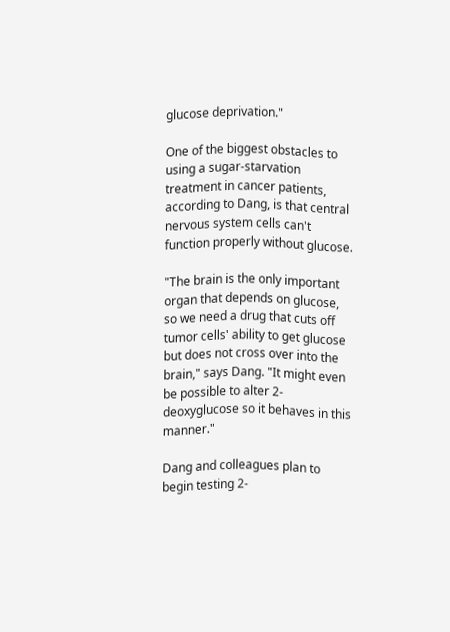glucose deprivation."

One of the biggest obstacles to using a sugar-starvation treatment in cancer patients, according to Dang, is that central nervous system cells can't function properly without glucose.

"The brain is the only important organ that depends on glucose, so we need a drug that cuts off tumor cells' ability to get glucose but does not cross over into the brain," says Dang. "It might even be possible to alter 2-deoxyglucose so it behaves in this manner."

Dang and colleagues plan to begin testing 2-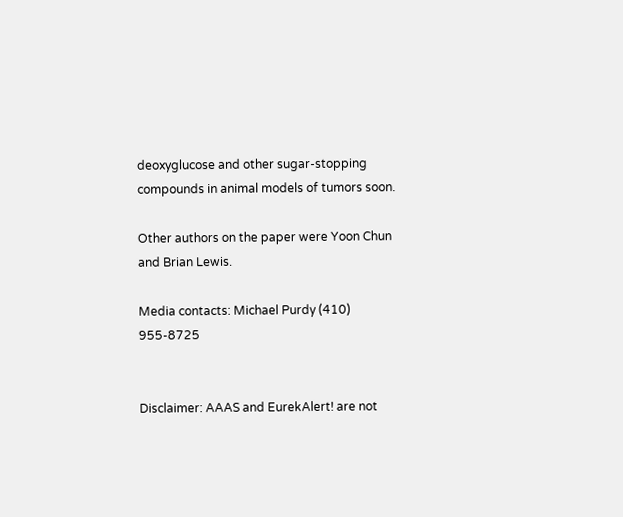deoxyglucose and other sugar-stopping compounds in animal models of tumors soon.

Other authors on the paper were Yoon Chun and Brian Lewis.

Media contacts: Michael Purdy (410) 955-8725


Disclaimer: AAAS and EurekAlert! are not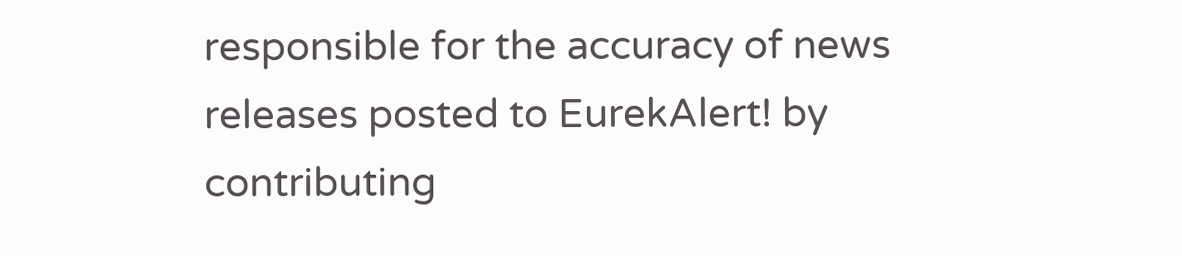responsible for the accuracy of news releases posted to EurekAlert! by contributing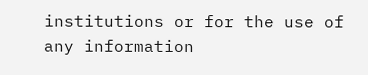institutions or for the use of any information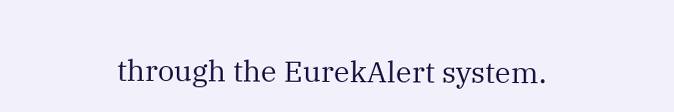through the EurekAlert system.